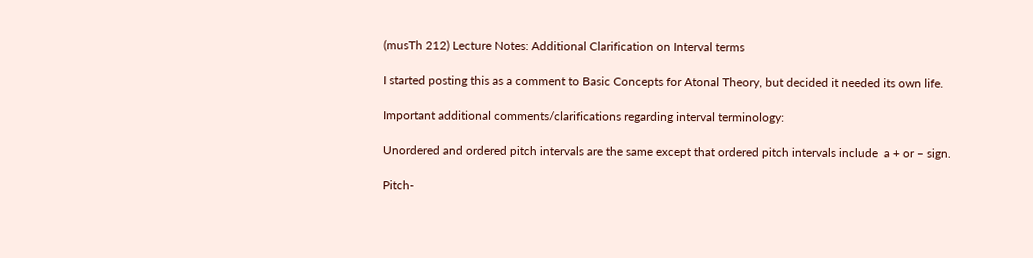(musTh 212) Lecture Notes: Additional Clarification on Interval terms

I started posting this as a comment to Basic Concepts for Atonal Theory, but decided it needed its own life.

Important additional comments/clarifications regarding interval terminology:

Unordered and ordered pitch intervals are the same except that ordered pitch intervals include  a + or – sign.

Pitch-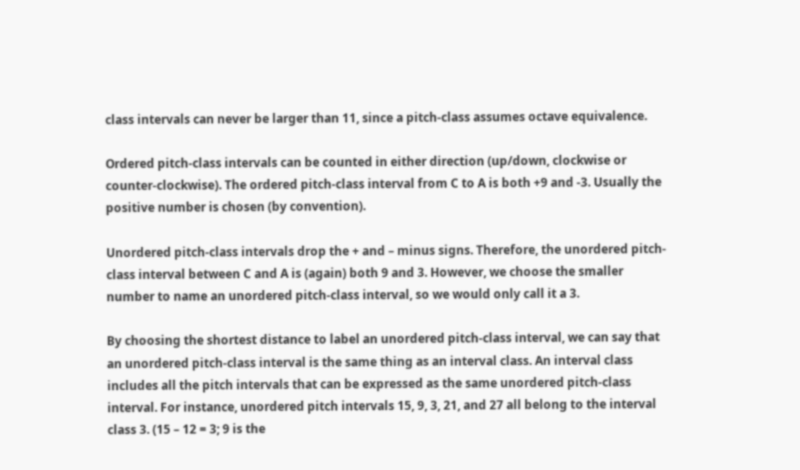class intervals can never be larger than 11, since a pitch-class assumes octave equivalence.

Ordered pitch-class intervals can be counted in either direction (up/down, clockwise or counter-clockwise). The ordered pitch-class interval from C to A is both +9 and -3. Usually the positive number is chosen (by convention).

Unordered pitch-class intervals drop the + and – minus signs. Therefore, the unordered pitch-class interval between C and A is (again) both 9 and 3. However, we choose the smaller number to name an unordered pitch-class interval, so we would only call it a 3.

By choosing the shortest distance to label an unordered pitch-class interval, we can say that an unordered pitch-class interval is the same thing as an interval class. An interval class includes all the pitch intervals that can be expressed as the same unordered pitch-class interval. For instance, unordered pitch intervals 15, 9, 3, 21, and 27 all belong to the interval class 3. (15 – 12 = 3; 9 is the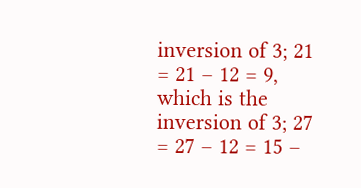inversion of 3; 21 = 21 – 12 = 9, which is the inversion of 3; 27 = 27 – 12 = 15 –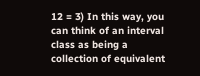12 = 3) In this way, you can think of an interval class as being a collection of equivalent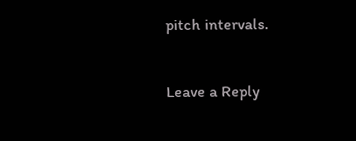pitch intervals.


Leave a Reply